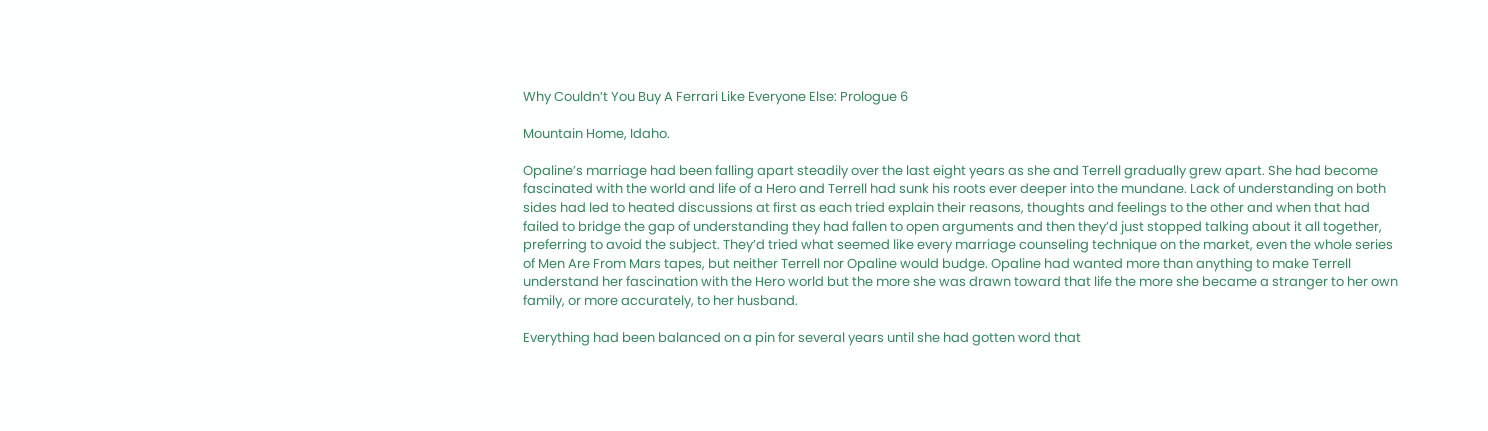Why Couldn’t You Buy A Ferrari Like Everyone Else: Prologue 6

Mountain Home, Idaho.

Opaline’s marriage had been falling apart steadily over the last eight years as she and Terrell gradually grew apart. She had become fascinated with the world and life of a Hero and Terrell had sunk his roots ever deeper into the mundane. Lack of understanding on both sides had led to heated discussions at first as each tried explain their reasons, thoughts and feelings to the other and when that had failed to bridge the gap of understanding they had fallen to open arguments and then they’d just stopped talking about it all together, preferring to avoid the subject. They’d tried what seemed like every marriage counseling technique on the market, even the whole series of Men Are From Mars tapes, but neither Terrell nor Opaline would budge. Opaline had wanted more than anything to make Terrell understand her fascination with the Hero world but the more she was drawn toward that life the more she became a stranger to her own family, or more accurately, to her husband.

Everything had been balanced on a pin for several years until she had gotten word that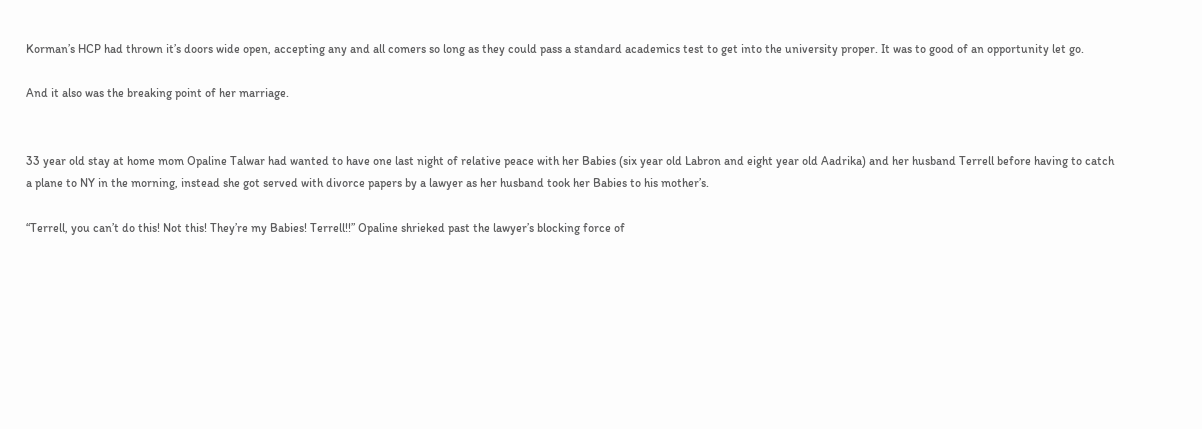Korman’s HCP had thrown it’s doors wide open, accepting any and all comers so long as they could pass a standard academics test to get into the university proper. It was to good of an opportunity let go.

And it also was the breaking point of her marriage.


33 year old stay at home mom Opaline Talwar had wanted to have one last night of relative peace with her Babies (six year old Labron and eight year old Aadrika) and her husband Terrell before having to catch a plane to NY in the morning, instead she got served with divorce papers by a lawyer as her husband took her Babies to his mother’s.

“Terrell, you can’t do this! Not this! They’re my Babies! Terrell!!” Opaline shrieked past the lawyer’s blocking force of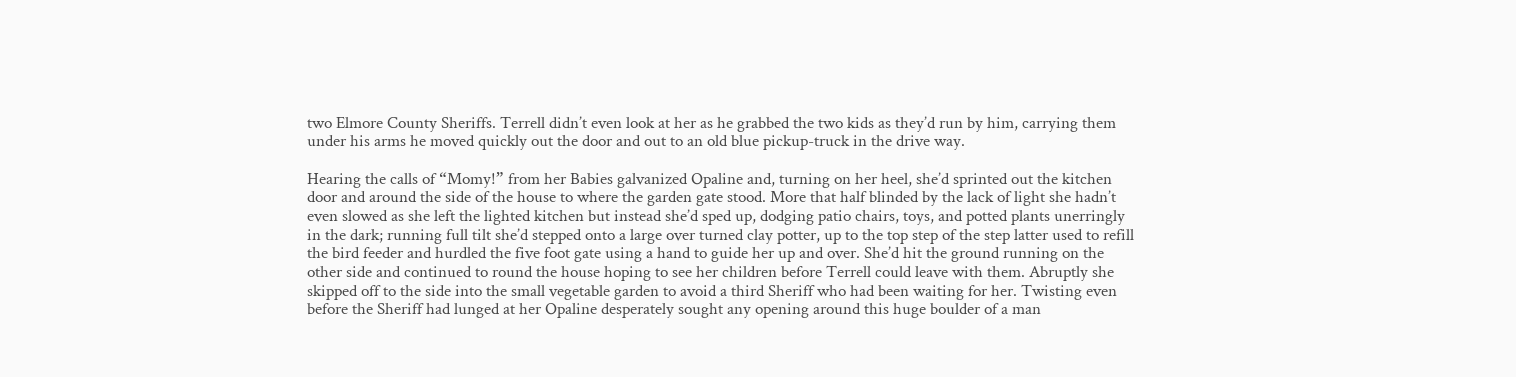two Elmore County Sheriffs. Terrell didn’t even look at her as he grabbed the two kids as they’d run by him, carrying them under his arms he moved quickly out the door and out to an old blue pickup-truck in the drive way.

Hearing the calls of “Momy!” from her Babies galvanized Opaline and, turning on her heel, she’d sprinted out the kitchen door and around the side of the house to where the garden gate stood. More that half blinded by the lack of light she hadn’t even slowed as she left the lighted kitchen but instead she’d sped up, dodging patio chairs, toys, and potted plants unerringly in the dark; running full tilt she’d stepped onto a large over turned clay potter, up to the top step of the step latter used to refill the bird feeder and hurdled the five foot gate using a hand to guide her up and over. She’d hit the ground running on the other side and continued to round the house hoping to see her children before Terrell could leave with them. Abruptly she skipped off to the side into the small vegetable garden to avoid a third Sheriff who had been waiting for her. Twisting even before the Sheriff had lunged at her Opaline desperately sought any opening around this huge boulder of a man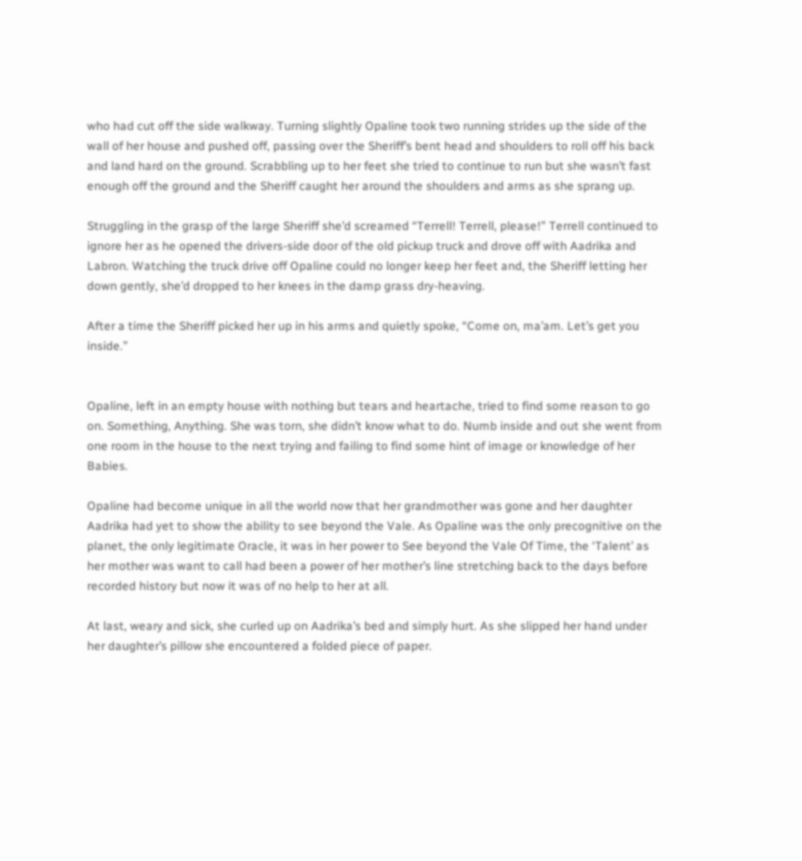who had cut off the side walkway. Turning slightly Opaline took two running strides up the side of the wall of her house and pushed off, passing over the Sheriff’s bent head and shoulders to roll off his back and land hard on the ground. Scrabbling up to her feet she tried to continue to run but she wasn’t fast enough off the ground and the Sheriff caught her around the shoulders and arms as she sprang up.

Struggling in the grasp of the large Sheriff she’d screamed “Terrell! Terrell, please!” Terrell continued to ignore her as he opened the drivers-side door of the old pickup truck and drove off with Aadrika and Labron. Watching the truck drive off Opaline could no longer keep her feet and, the Sheriff letting her down gently, she’d dropped to her knees in the damp grass dry-heaving.

After a time the Sheriff picked her up in his arms and quietly spoke, “Come on, ma’am. Let’s get you inside.”


Opaline, left in an empty house with nothing but tears and heartache, tried to find some reason to go on. Something, Anything. She was torn, she didn’t know what to do. Numb inside and out she went from one room in the house to the next trying and failing to find some hint of image or knowledge of her Babies.

Opaline had become unique in all the world now that her grandmother was gone and her daughter Aadrika had yet to show the ability to see beyond the Vale. As Opaline was the only precognitive on the planet, the only legitimate Oracle, it was in her power to See beyond the Vale Of Time, the ‘Talent’ as her mother was want to call had been a power of her mother’s line stretching back to the days before recorded history but now it was of no help to her at all.

At last, weary and sick, she curled up on Aadrika’s bed and simply hurt. As she slipped her hand under her daughter’s pillow she encountered a folded piece of paper.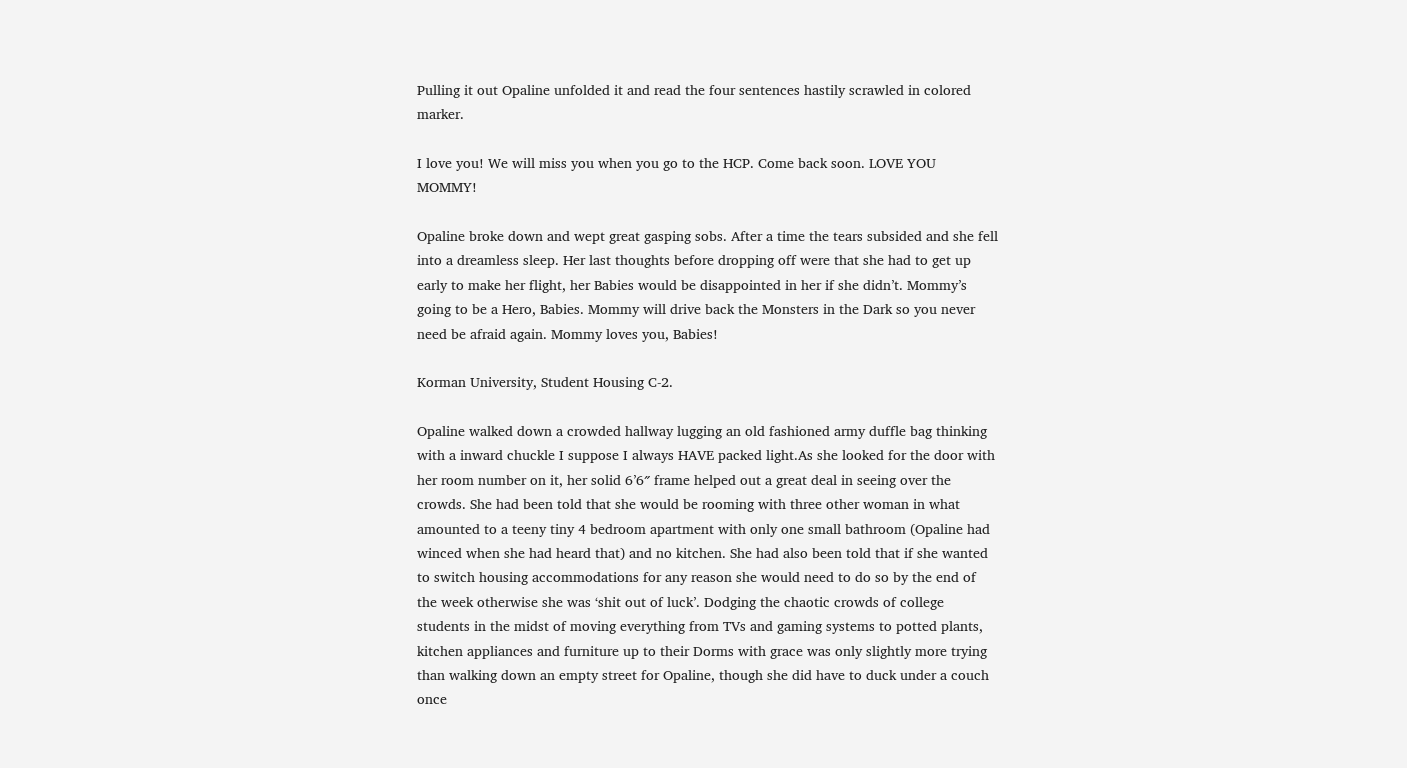Pulling it out Opaline unfolded it and read the four sentences hastily scrawled in colored marker.

I love you! We will miss you when you go to the HCP. Come back soon. LOVE YOU MOMMY!

Opaline broke down and wept great gasping sobs. After a time the tears subsided and she fell into a dreamless sleep. Her last thoughts before dropping off were that she had to get up early to make her flight, her Babies would be disappointed in her if she didn’t. Mommy’s going to be a Hero, Babies. Mommy will drive back the Monsters in the Dark so you never need be afraid again. Mommy loves you, Babies!

Korman University, Student Housing C-2.

Opaline walked down a crowded hallway lugging an old fashioned army duffle bag thinking with a inward chuckle I suppose I always HAVE packed light.As she looked for the door with her room number on it, her solid 6’6″ frame helped out a great deal in seeing over the crowds. She had been told that she would be rooming with three other woman in what amounted to a teeny tiny 4 bedroom apartment with only one small bathroom (Opaline had winced when she had heard that) and no kitchen. She had also been told that if she wanted to switch housing accommodations for any reason she would need to do so by the end of the week otherwise she was ‘shit out of luck’. Dodging the chaotic crowds of college students in the midst of moving everything from TVs and gaming systems to potted plants, kitchen appliances and furniture up to their Dorms with grace was only slightly more trying than walking down an empty street for Opaline, though she did have to duck under a couch once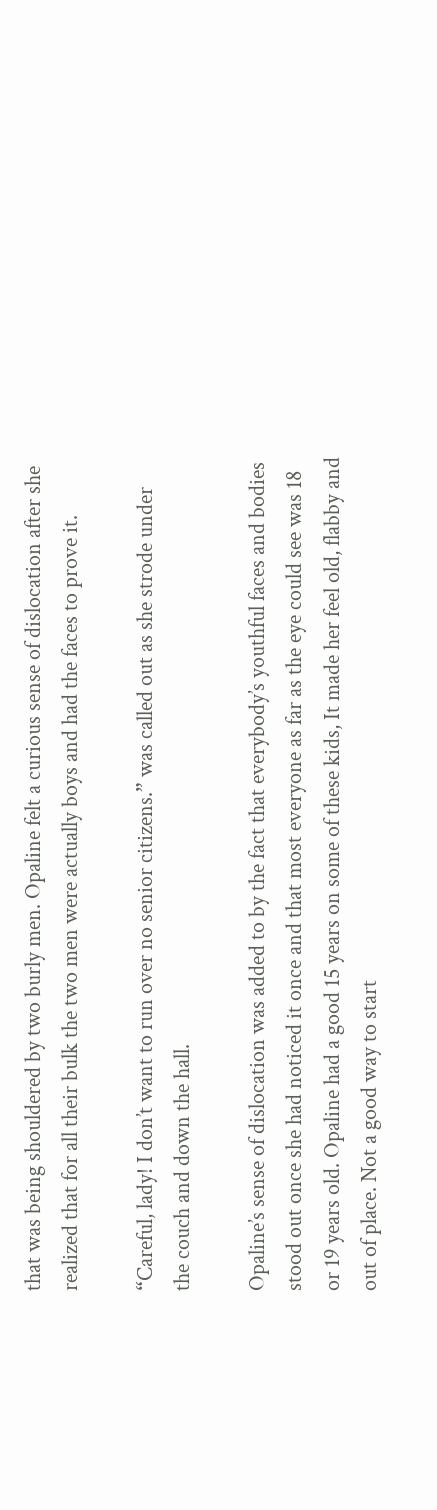that was being shouldered by two burly men. Opaline felt a curious sense of dislocation after she realized that for all their bulk the two men were actually boys and had the faces to prove it.

“Careful, lady! I don’t want to run over no senior citizens.” was called out as she strode under the couch and down the hall.

Opaline’s sense of dislocation was added to by the fact that everybody’s youthful faces and bodies stood out once she had noticed it once and that most everyone as far as the eye could see was 18 or 19 years old. Opaline had a good 15 years on some of these kids, It made her feel old, flabby and out of place. Not a good way to start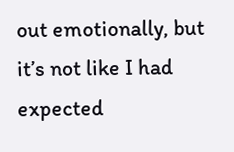out emotionally, but it’s not like I had expected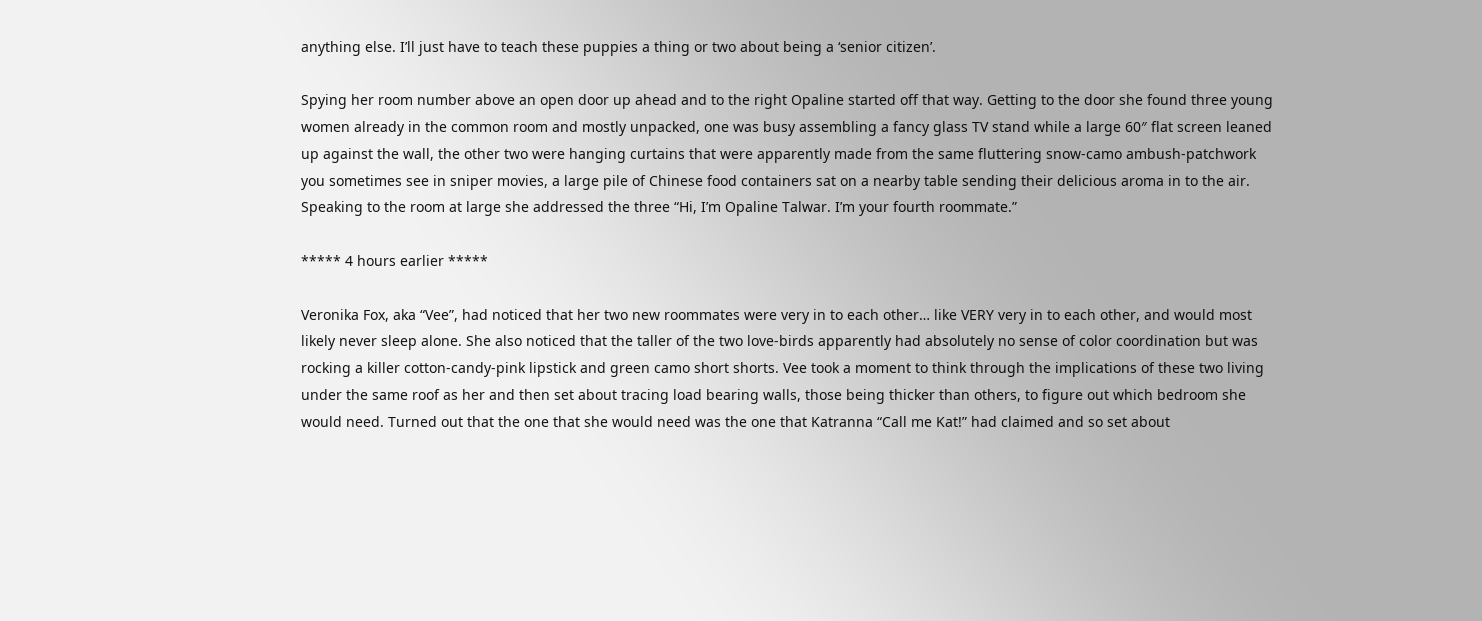anything else. I’ll just have to teach these puppies a thing or two about being a ‘senior citizen’.

Spying her room number above an open door up ahead and to the right Opaline started off that way. Getting to the door she found three young women already in the common room and mostly unpacked, one was busy assembling a fancy glass TV stand while a large 60″ flat screen leaned up against the wall, the other two were hanging curtains that were apparently made from the same fluttering snow-camo ambush-patchwork you sometimes see in sniper movies, a large pile of Chinese food containers sat on a nearby table sending their delicious aroma in to the air. Speaking to the room at large she addressed the three “Hi, I’m Opaline Talwar. I’m your fourth roommate.”

***** 4 hours earlier *****

Veronika Fox, aka “Vee”, had noticed that her two new roommates were very in to each other… like VERY very in to each other, and would most likely never sleep alone. She also noticed that the taller of the two love-birds apparently had absolutely no sense of color coordination but was rocking a killer cotton-candy-pink lipstick and green camo short shorts. Vee took a moment to think through the implications of these two living under the same roof as her and then set about tracing load bearing walls, those being thicker than others, to figure out which bedroom she would need. Turned out that the one that she would need was the one that Katranna “Call me Kat!” had claimed and so set about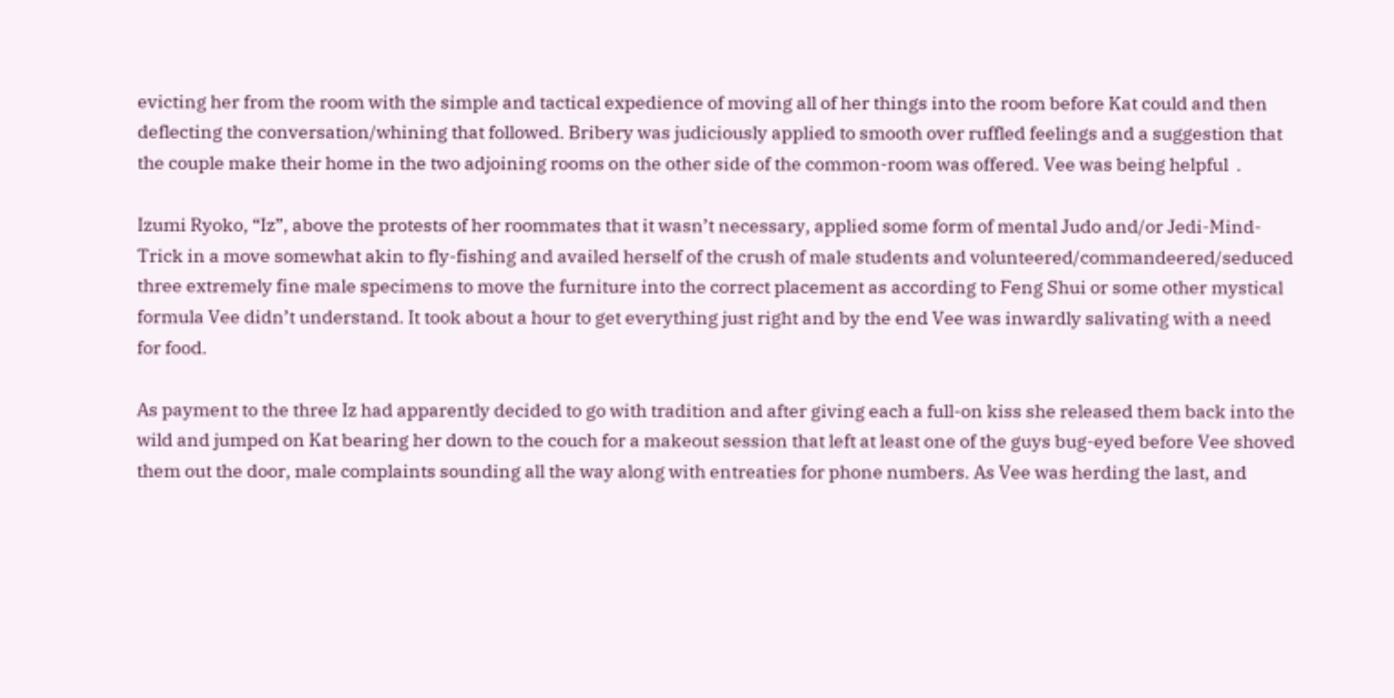evicting her from the room with the simple and tactical expedience of moving all of her things into the room before Kat could and then deflecting the conversation/whining that followed. Bribery was judiciously applied to smooth over ruffled feelings and a suggestion that the couple make their home in the two adjoining rooms on the other side of the common-room was offered. Vee was being helpful  .

Izumi Ryoko, “Iz”, above the protests of her roommates that it wasn’t necessary, applied some form of mental Judo and/or Jedi-Mind-Trick in a move somewhat akin to fly-fishing and availed herself of the crush of male students and volunteered/commandeered/seduced three extremely fine male specimens to move the furniture into the correct placement as according to Feng Shui or some other mystical formula Vee didn’t understand. It took about a hour to get everything just right and by the end Vee was inwardly salivating with a need for food.

As payment to the three Iz had apparently decided to go with tradition and after giving each a full-on kiss she released them back into the wild and jumped on Kat bearing her down to the couch for a makeout session that left at least one of the guys bug-eyed before Vee shoved them out the door, male complaints sounding all the way along with entreaties for phone numbers. As Vee was herding the last, and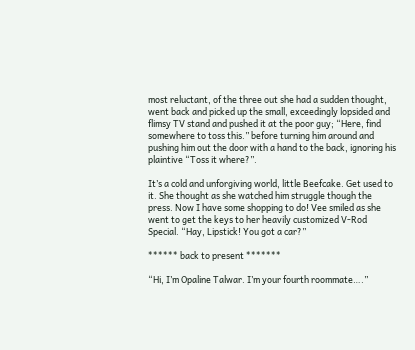most reluctant, of the three out she had a sudden thought, went back and picked up the small, exceedingly lopsided and flimsy TV stand and pushed it at the poor guy; “Here, find somewhere to toss this.” before turning him around and pushing him out the door with a hand to the back, ignoring his plaintive “Toss it where?”.

It’s a cold and unforgiving world, little Beefcake. Get used to it. She thought as she watched him struggle though the press. Now I have some shopping to do! Vee smiled as she went to get the keys to her heavily customized V-Rod Special. “Hay, Lipstick! You got a car?”

****** back to present *******

“Hi, I’m Opaline Talwar. I’m your fourth roommate….”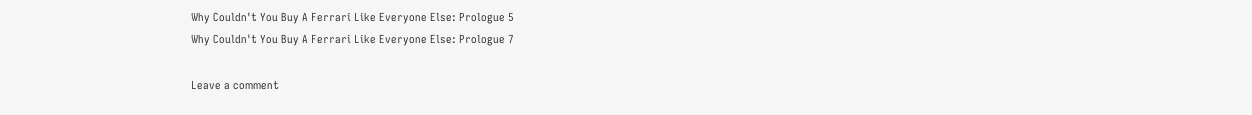Why Couldn't You Buy A Ferrari Like Everyone Else: Prologue 5
Why Couldn't You Buy A Ferrari Like Everyone Else: Prologue 7

Leave a comment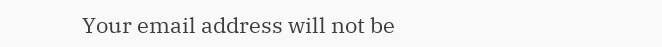Your email address will not be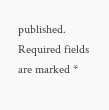published. Required fields are marked *